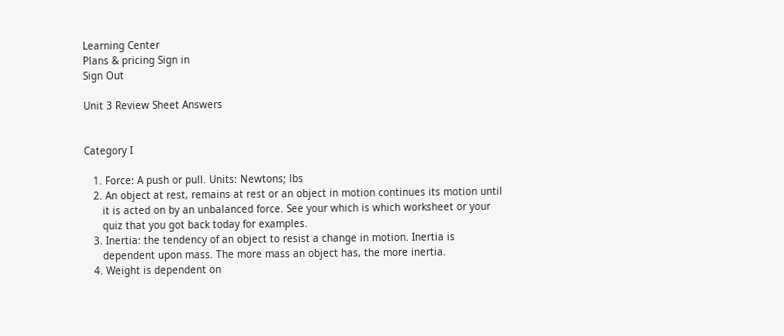Learning Center
Plans & pricing Sign in
Sign Out

Unit 3 Review Sheet Answers


Category I

   1. Force: A push or pull. Units: Newtons; lbs
   2. An object at rest, remains at rest or an object in motion continues its motion until
      it is acted on by an unbalanced force. See your which is which worksheet or your
      quiz that you got back today for examples.
   3. Inertia: the tendency of an object to resist a change in motion. Inertia is
      dependent upon mass. The more mass an object has, the more inertia.
   4. Weight is dependent on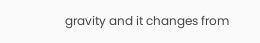gravity and it changes from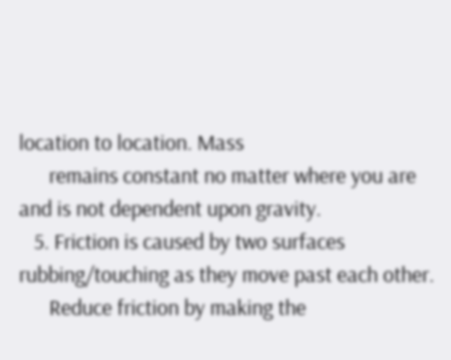location to location. Mass
      remains constant no matter where you are and is not dependent upon gravity.
   5. Friction is caused by two surfaces rubbing/touching as they move past each other.
      Reduce friction by making the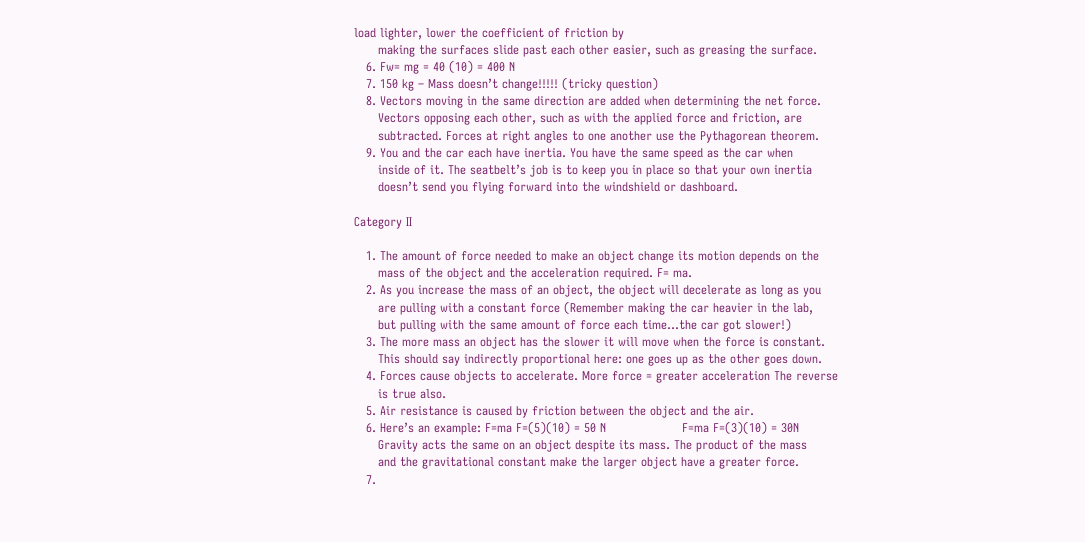load lighter, lower the coefficient of friction by
      making the surfaces slide past each other easier, such as greasing the surface.
   6. Fw= mg = 40 (10) = 400 N
   7. 150 kg – Mass doesn’t change!!!!! (tricky question)
   8. Vectors moving in the same direction are added when determining the net force.
      Vectors opposing each other, such as with the applied force and friction, are
      subtracted. Forces at right angles to one another use the Pythagorean theorem.
   9. You and the car each have inertia. You have the same speed as the car when
      inside of it. The seatbelt’s job is to keep you in place so that your own inertia
      doesn’t send you flying forward into the windshield or dashboard.

Category II

   1. The amount of force needed to make an object change its motion depends on the
      mass of the object and the acceleration required. F= ma.
   2. As you increase the mass of an object, the object will decelerate as long as you
      are pulling with a constant force (Remember making the car heavier in the lab,
      but pulling with the same amount of force each time…the car got slower!)
   3. The more mass an object has the slower it will move when the force is constant.
      This should say indirectly proportional here: one goes up as the other goes down.
   4. Forces cause objects to accelerate. More force = greater acceleration The reverse
      is true also.
   5. Air resistance is caused by friction between the object and the air.
   6. Here’s an example: F=ma F=(5)(10) = 50 N                   F=ma F=(3)(10) = 30N
      Gravity acts the same on an object despite its mass. The product of the mass
      and the gravitational constant make the larger object have a greater force.
   7.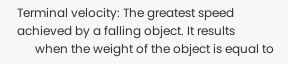Terminal velocity: The greatest speed achieved by a falling object. It results
      when the weight of the object is equal to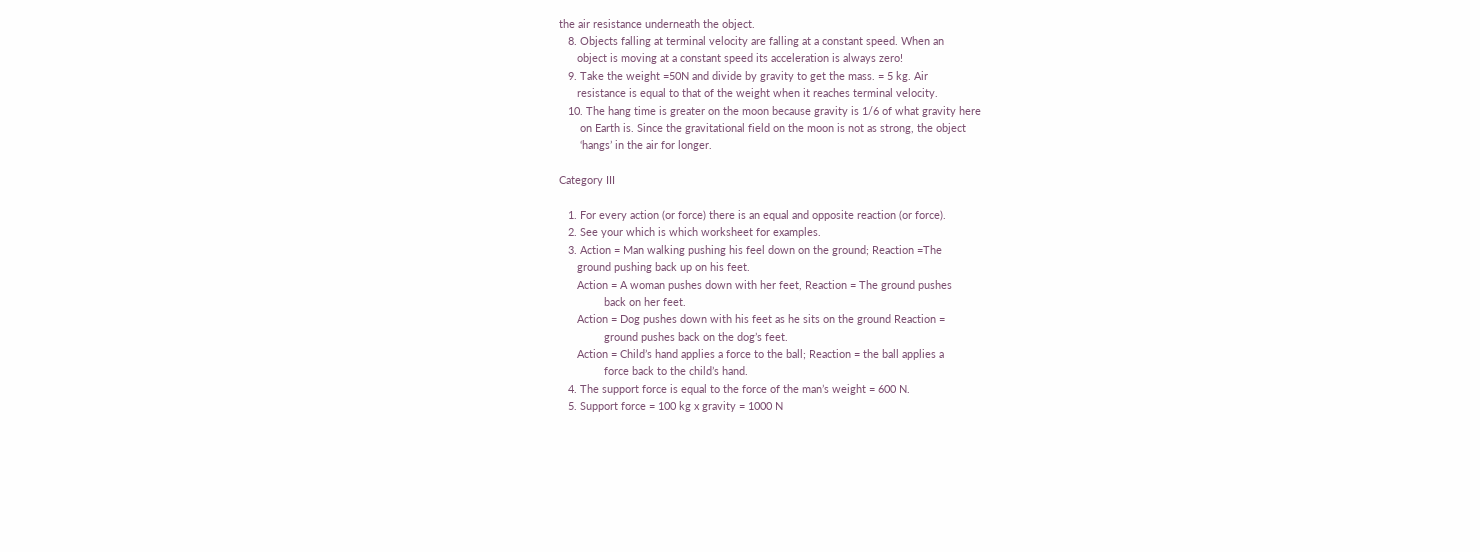the air resistance underneath the object.
   8. Objects falling at terminal velocity are falling at a constant speed. When an
      object is moving at a constant speed its acceleration is always zero!
   9. Take the weight =50N and divide by gravity to get the mass. = 5 kg. Air
      resistance is equal to that of the weight when it reaches terminal velocity.
   10. The hang time is greater on the moon because gravity is 1/6 of what gravity here
       on Earth is. Since the gravitational field on the moon is not as strong, the object
       ‘hangs’ in the air for longer.

Category III

   1. For every action (or force) there is an equal and opposite reaction (or force).
   2. See your which is which worksheet for examples.
   3. Action = Man walking pushing his feel down on the ground; Reaction =The
      ground pushing back up on his feet.
      Action = A woman pushes down with her feet, Reaction = The ground pushes
               back on her feet.
      Action = Dog pushes down with his feet as he sits on the ground Reaction =
               ground pushes back on the dog’s feet.
      Action = Child’s hand applies a force to the ball; Reaction = the ball applies a
               force back to the child’s hand.
   4. The support force is equal to the force of the man’s weight = 600 N.
   5. Support force = 100 kg x gravity = 1000 N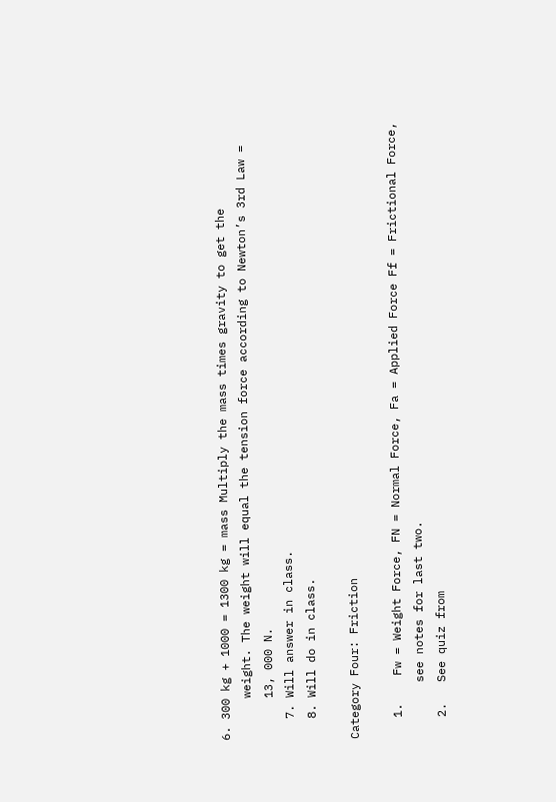6. 300 kg + 1000 = 1300 kg = mass Multiply the mass times gravity to get the
      weight. The weight will equal the tension force according to Newton’s 3rd Law =
      13, 000 N.
   7. Will answer in class.
   8. Will do in class.

Category Four: Friction

   1.    Fw = Weight Force, FN = Normal Force, Fa = Applied Force Ff = Frictional Force,
        see notes for last two.
   2.   See quiz from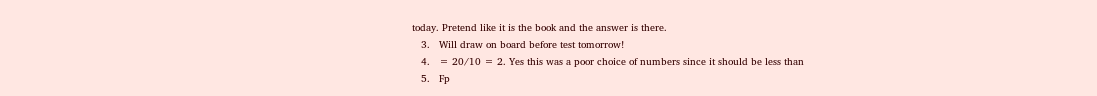today. Pretend like it is the book and the answer is there.
   3.   Will draw on board before test tomorrow!
   4.   = 20/10 = 2. Yes this was a poor choice of numbers since it should be less than
   5.   Fp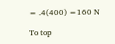= .4(400) =160 N

To top